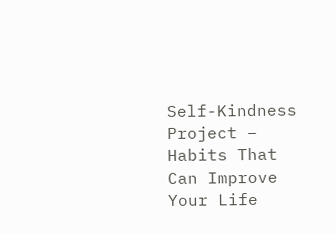Self-Kindness Project – Habits That Can Improve Your Life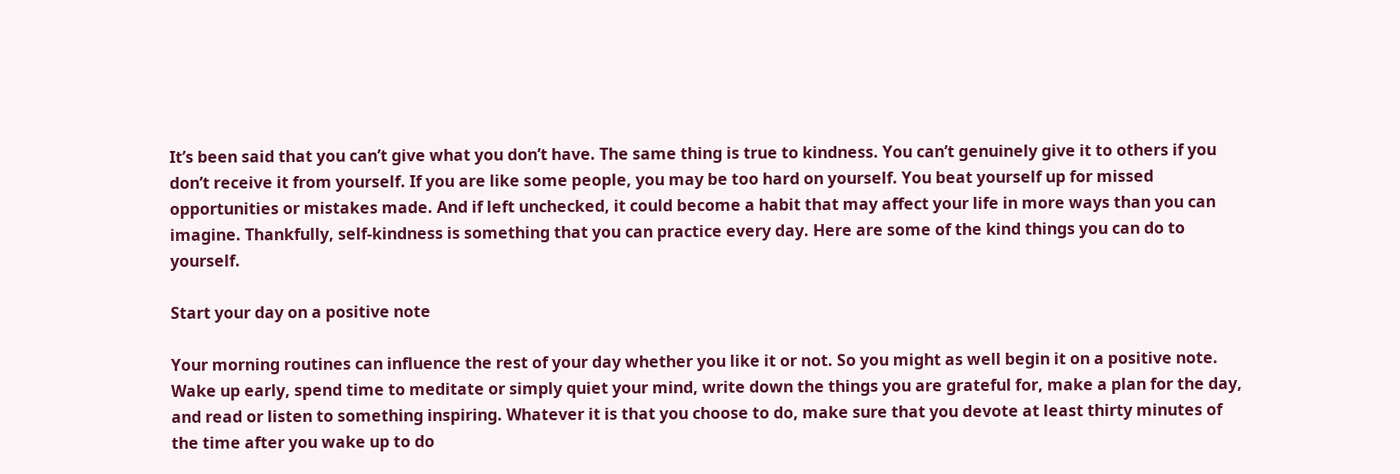It’s been said that you can’t give what you don’t have. The same thing is true to kindness. You can’t genuinely give it to others if you don’t receive it from yourself. If you are like some people, you may be too hard on yourself. You beat yourself up for missed opportunities or mistakes made. And if left unchecked, it could become a habit that may affect your life in more ways than you can imagine. Thankfully, self-kindness is something that you can practice every day. Here are some of the kind things you can do to yourself.

Start your day on a positive note

Your morning routines can influence the rest of your day whether you like it or not. So you might as well begin it on a positive note. Wake up early, spend time to meditate or simply quiet your mind, write down the things you are grateful for, make a plan for the day, and read or listen to something inspiring. Whatever it is that you choose to do, make sure that you devote at least thirty minutes of the time after you wake up to do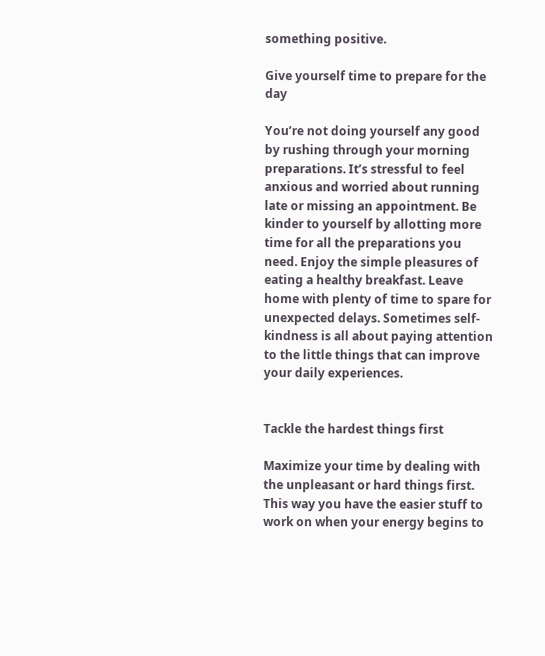something positive.

Give yourself time to prepare for the day

You’re not doing yourself any good by rushing through your morning preparations. It’s stressful to feel anxious and worried about running late or missing an appointment. Be kinder to yourself by allotting more time for all the preparations you need. Enjoy the simple pleasures of eating a healthy breakfast. Leave home with plenty of time to spare for unexpected delays. Sometimes self-kindness is all about paying attention to the little things that can improve your daily experiences.


Tackle the hardest things first

Maximize your time by dealing with the unpleasant or hard things first. This way you have the easier stuff to work on when your energy begins to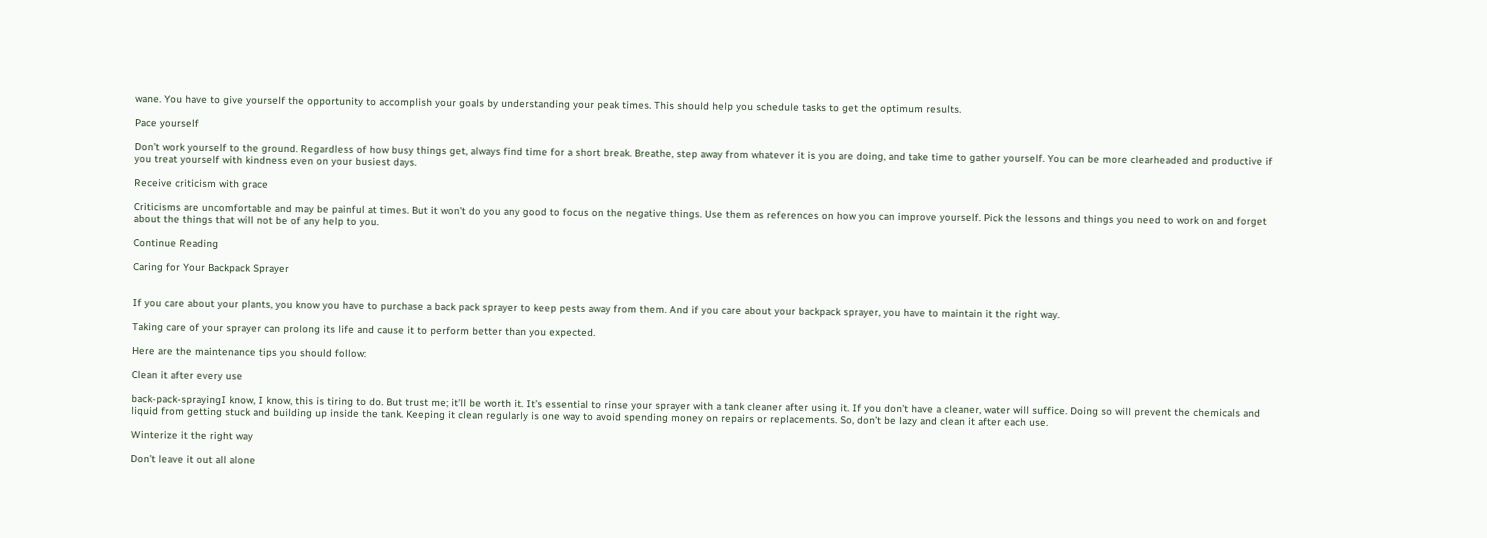wane. You have to give yourself the opportunity to accomplish your goals by understanding your peak times. This should help you schedule tasks to get the optimum results.

Pace yourself

Don’t work yourself to the ground. Regardless of how busy things get, always find time for a short break. Breathe, step away from whatever it is you are doing, and take time to gather yourself. You can be more clearheaded and productive if you treat yourself with kindness even on your busiest days.

Receive criticism with grace

Criticisms are uncomfortable and may be painful at times. But it won’t do you any good to focus on the negative things. Use them as references on how you can improve yourself. Pick the lessons and things you need to work on and forget about the things that will not be of any help to you.

Continue Reading

Caring for Your Backpack Sprayer


If you care about your plants, you know you have to purchase a back pack sprayer to keep pests away from them. And if you care about your backpack sprayer, you have to maintain it the right way.

Taking care of your sprayer can prolong its life and cause it to perform better than you expected.

Here are the maintenance tips you should follow:

Clean it after every use

back-pack-sprayingI know, I know, this is tiring to do. But trust me; it’ll be worth it. It’s essential to rinse your sprayer with a tank cleaner after using it. If you don’t have a cleaner, water will suffice. Doing so will prevent the chemicals and liquid from getting stuck and building up inside the tank. Keeping it clean regularly is one way to avoid spending money on repairs or replacements. So, don’t be lazy and clean it after each use.

Winterize it the right way

Don’t leave it out all alone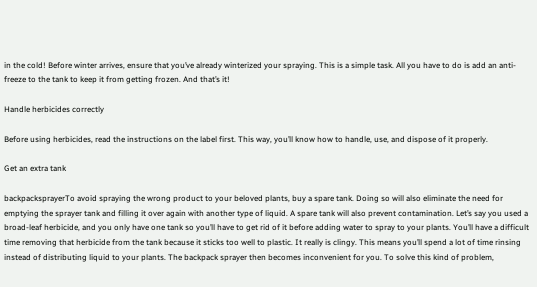in the cold! Before winter arrives, ensure that you’ve already winterized your spraying. This is a simple task. All you have to do is add an anti-freeze to the tank to keep it from getting frozen. And that’s it!

Handle herbicides correctly

Before using herbicides, read the instructions on the label first. This way, you’ll know how to handle, use, and dispose of it properly.

Get an extra tank

backpacksprayerTo avoid spraying the wrong product to your beloved plants, buy a spare tank. Doing so will also eliminate the need for emptying the sprayer tank and filling it over again with another type of liquid. A spare tank will also prevent contamination. Let’s say you used a broad-leaf herbicide, and you only have one tank so you’ll have to get rid of it before adding water to spray to your plants. You’ll have a difficult time removing that herbicide from the tank because it sticks too well to plastic. It really is clingy. This means you’ll spend a lot of time rinsing instead of distributing liquid to your plants. The backpack sprayer then becomes inconvenient for you. To solve this kind of problem,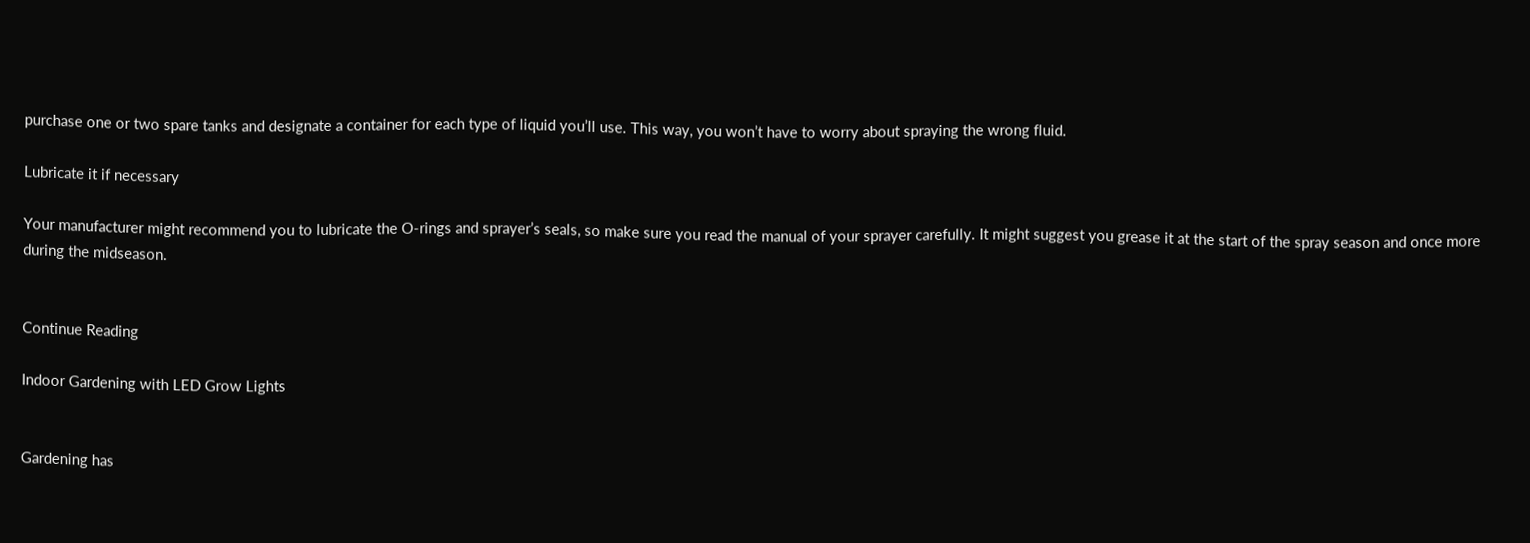purchase one or two spare tanks and designate a container for each type of liquid you’ll use. This way, you won’t have to worry about spraying the wrong fluid.

Lubricate it if necessary

Your manufacturer might recommend you to lubricate the O-rings and sprayer’s seals, so make sure you read the manual of your sprayer carefully. It might suggest you grease it at the start of the spray season and once more during the midseason.


Continue Reading

Indoor Gardening with LED Grow Lights


Gardening has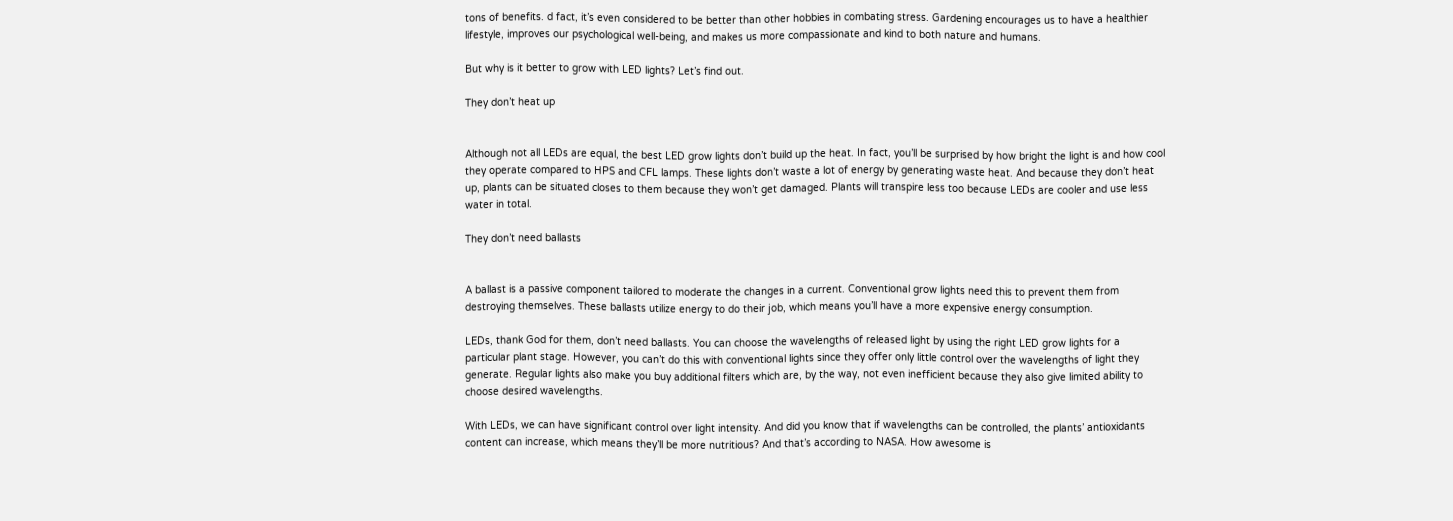tons of benefits. d fact, it’s even considered to be better than other hobbies in combating stress. Gardening encourages us to have a healthier lifestyle, improves our psychological well-being, and makes us more compassionate and kind to both nature and humans.

But why is it better to grow with LED lights? Let’s find out.

They don’t heat up


Although not all LEDs are equal, the best LED grow lights don’t build up the heat. In fact, you’ll be surprised by how bright the light is and how cool they operate compared to HPS and CFL lamps. These lights don’t waste a lot of energy by generating waste heat. And because they don’t heat up, plants can be situated closes to them because they won’t get damaged. Plants will transpire less too because LEDs are cooler and use less water in total.

They don’t need ballasts


A ballast is a passive component tailored to moderate the changes in a current. Conventional grow lights need this to prevent them from destroying themselves. These ballasts utilize energy to do their job, which means you’ll have a more expensive energy consumption.

LEDs, thank God for them, don’t need ballasts. You can choose the wavelengths of released light by using the right LED grow lights for a particular plant stage. However, you can’t do this with conventional lights since they offer only little control over the wavelengths of light they generate. Regular lights also make you buy additional filters which are, by the way, not even inefficient because they also give limited ability to choose desired wavelengths.

With LEDs, we can have significant control over light intensity. And did you know that if wavelengths can be controlled, the plants’ antioxidants content can increase, which means they’ll be more nutritious? And that’s according to NASA. How awesome is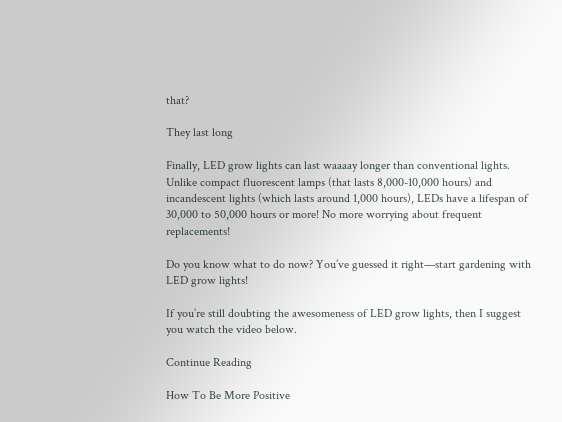that?

They last long

Finally, LED grow lights can last waaaay longer than conventional lights. Unlike compact fluorescent lamps (that lasts 8,000-10,000 hours) and incandescent lights (which lasts around 1,000 hours), LEDs have a lifespan of 30,000 to 50,000 hours or more! No more worrying about frequent replacements!

Do you know what to do now? You’ve guessed it right—start gardening with LED grow lights!

If you’re still doubting the awesomeness of LED grow lights, then I suggest you watch the video below.

Continue Reading

How To Be More Positive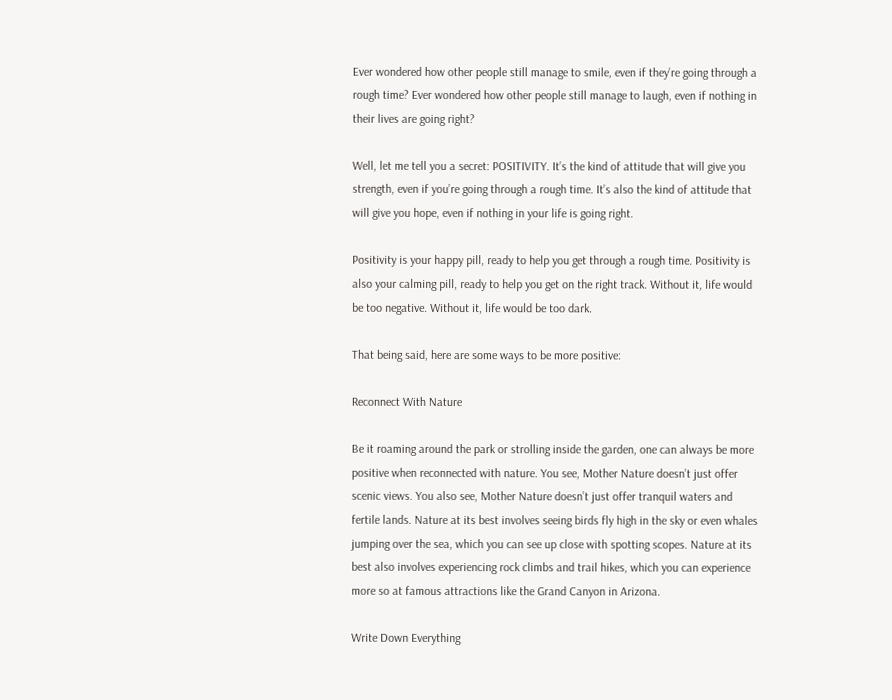Ever wondered how other people still manage to smile, even if they’re going through a rough time? Ever wondered how other people still manage to laugh, even if nothing in their lives are going right?

Well, let me tell you a secret: POSITIVITY. It’s the kind of attitude that will give you strength, even if you’re going through a rough time. It’s also the kind of attitude that will give you hope, even if nothing in your life is going right.

Positivity is your happy pill, ready to help you get through a rough time. Positivity is also your calming pill, ready to help you get on the right track. Without it, life would be too negative. Without it, life would be too dark.

That being said, here are some ways to be more positive:

Reconnect With Nature

Be it roaming around the park or strolling inside the garden, one can always be more positive when reconnected with nature. You see, Mother Nature doesn’t just offer scenic views. You also see, Mother Nature doesn’t just offer tranquil waters and fertile lands. Nature at its best involves seeing birds fly high in the sky or even whales jumping over the sea, which you can see up close with spotting scopes. Nature at its best also involves experiencing rock climbs and trail hikes, which you can experience more so at famous attractions like the Grand Canyon in Arizona.

Write Down Everything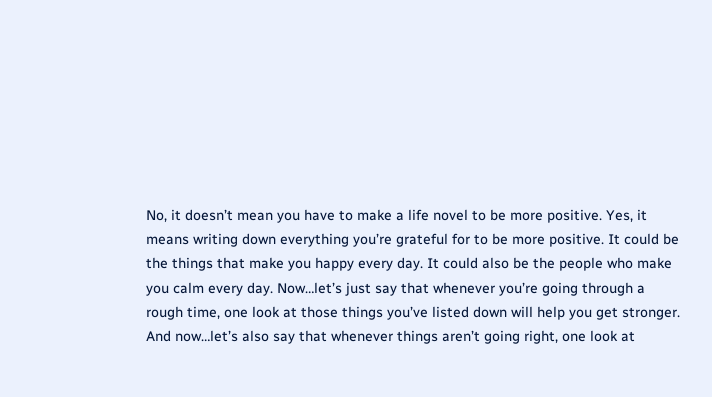No, it doesn’t mean you have to make a life novel to be more positive. Yes, it means writing down everything you’re grateful for to be more positive. It could be the things that make you happy every day. It could also be the people who make you calm every day. Now…let’s just say that whenever you’re going through a rough time, one look at those things you’ve listed down will help you get stronger. And now…let’s also say that whenever things aren’t going right, one look at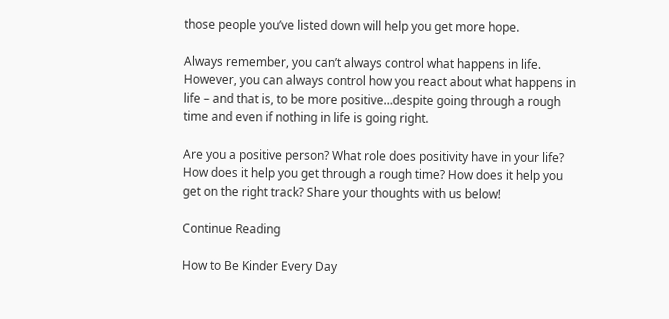those people you’ve listed down will help you get more hope.

Always remember, you can’t always control what happens in life. However, you can always control how you react about what happens in life – and that is, to be more positive…despite going through a rough time and even if nothing in life is going right.

Are you a positive person? What role does positivity have in your life? How does it help you get through a rough time? How does it help you get on the right track? Share your thoughts with us below!

Continue Reading

How to Be Kinder Every Day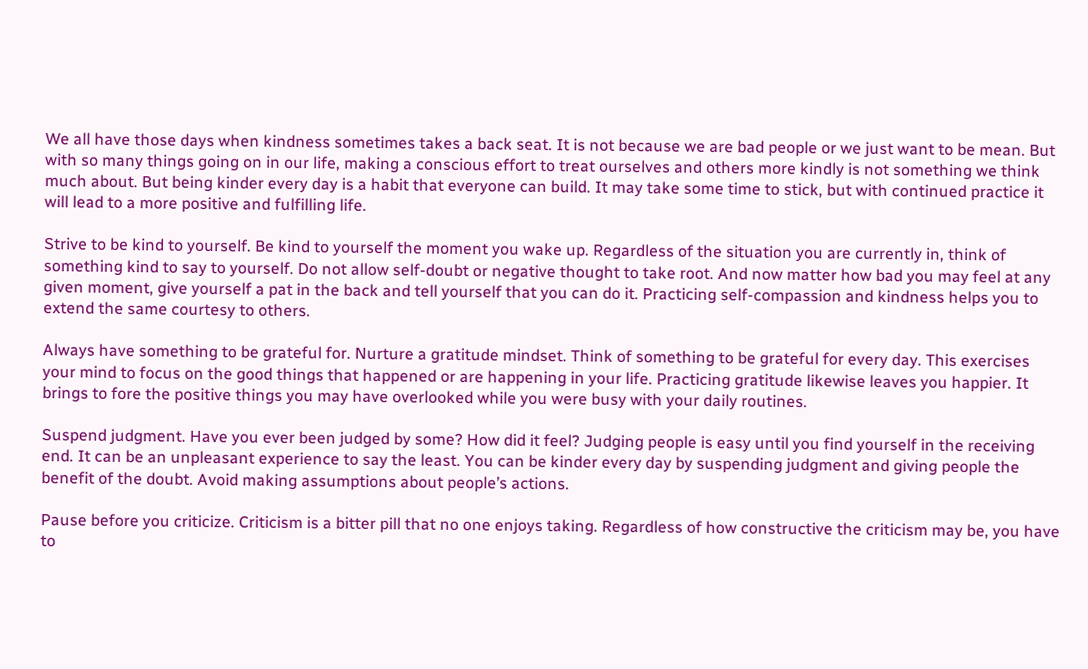We all have those days when kindness sometimes takes a back seat. It is not because we are bad people or we just want to be mean. But with so many things going on in our life, making a conscious effort to treat ourselves and others more kindly is not something we think much about. But being kinder every day is a habit that everyone can build. It may take some time to stick, but with continued practice it will lead to a more positive and fulfilling life.

Strive to be kind to yourself. Be kind to yourself the moment you wake up. Regardless of the situation you are currently in, think of something kind to say to yourself. Do not allow self-doubt or negative thought to take root. And now matter how bad you may feel at any given moment, give yourself a pat in the back and tell yourself that you can do it. Practicing self-compassion and kindness helps you to extend the same courtesy to others.

Always have something to be grateful for. Nurture a gratitude mindset. Think of something to be grateful for every day. This exercises your mind to focus on the good things that happened or are happening in your life. Practicing gratitude likewise leaves you happier. It brings to fore the positive things you may have overlooked while you were busy with your daily routines.

Suspend judgment. Have you ever been judged by some? How did it feel? Judging people is easy until you find yourself in the receiving end. It can be an unpleasant experience to say the least. You can be kinder every day by suspending judgment and giving people the benefit of the doubt. Avoid making assumptions about people’s actions.

Pause before you criticize. Criticism is a bitter pill that no one enjoys taking. Regardless of how constructive the criticism may be, you have to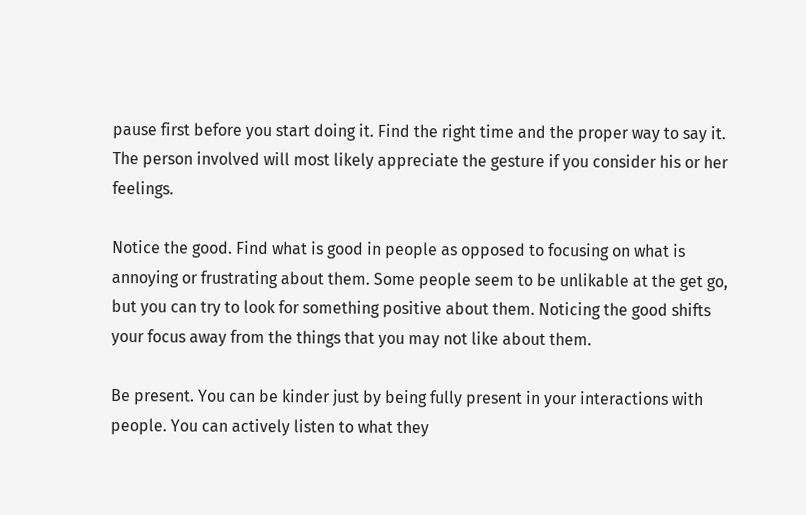pause first before you start doing it. Find the right time and the proper way to say it. The person involved will most likely appreciate the gesture if you consider his or her feelings.

Notice the good. Find what is good in people as opposed to focusing on what is annoying or frustrating about them. Some people seem to be unlikable at the get go, but you can try to look for something positive about them. Noticing the good shifts your focus away from the things that you may not like about them.

Be present. You can be kinder just by being fully present in your interactions with people. You can actively listen to what they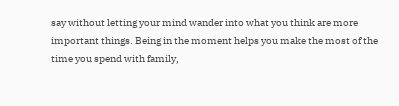say without letting your mind wander into what you think are more important things. Being in the moment helps you make the most of the time you spend with family,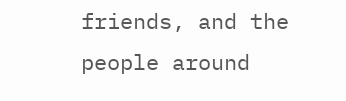friends, and the people around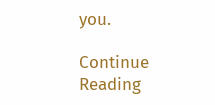you.

Continue Reading